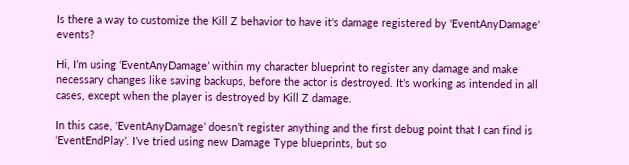Is there a way to customize the Kill Z behavior to have it's damage registered by 'EventAnyDamage' events?

Hi, I’m using ‘EventAnyDamage’ within my character blueprint to register any damage and make necessary changes like saving backups, before the actor is destroyed. It’s working as intended in all cases, except when the player is destroyed by Kill Z damage.

In this case, ‘EventAnyDamage’ doesn’t register anything and the first debug point that I can find is ‘EventEndPlay’. I’ve tried using new Damage Type blueprints, but so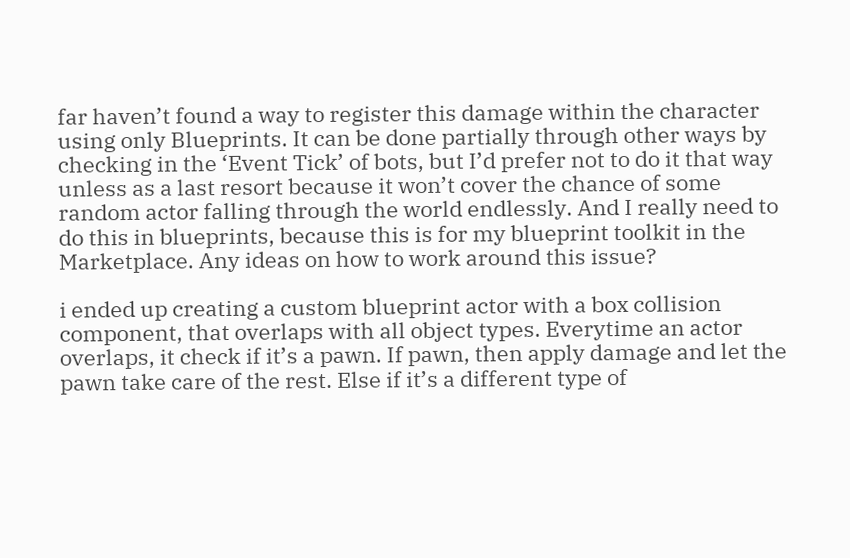far haven’t found a way to register this damage within the character using only Blueprints. It can be done partially through other ways by checking in the ‘Event Tick’ of bots, but I’d prefer not to do it that way unless as a last resort because it won’t cover the chance of some random actor falling through the world endlessly. And I really need to do this in blueprints, because this is for my blueprint toolkit in the Marketplace. Any ideas on how to work around this issue?

i ended up creating a custom blueprint actor with a box collision component, that overlaps with all object types. Everytime an actor overlaps, it check if it’s a pawn. If pawn, then apply damage and let the pawn take care of the rest. Else if it’s a different type of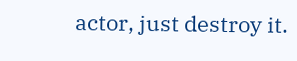actor, just destroy it.